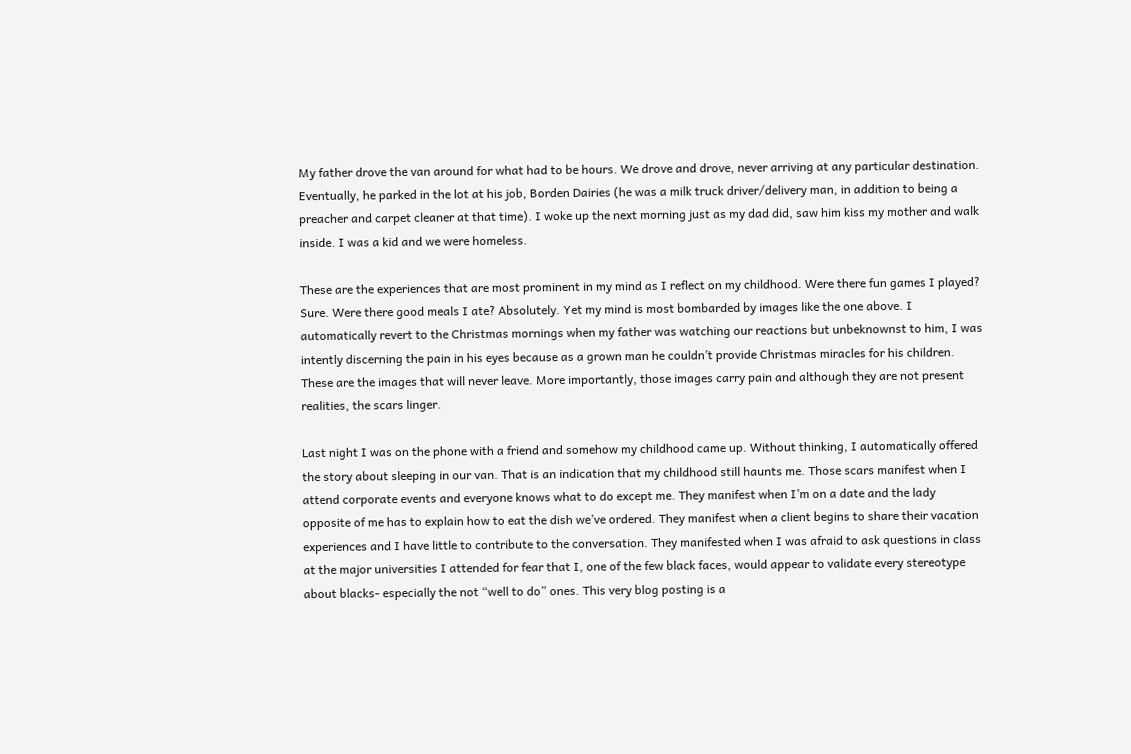My father drove the van around for what had to be hours. We drove and drove, never arriving at any particular destination. Eventually, he parked in the lot at his job, Borden Dairies (he was a milk truck driver/delivery man, in addition to being a preacher and carpet cleaner at that time). I woke up the next morning just as my dad did, saw him kiss my mother and walk inside. I was a kid and we were homeless.

These are the experiences that are most prominent in my mind as I reflect on my childhood. Were there fun games I played? Sure. Were there good meals I ate? Absolutely. Yet my mind is most bombarded by images like the one above. I automatically revert to the Christmas mornings when my father was watching our reactions but unbeknownst to him, I was intently discerning the pain in his eyes because as a grown man he couldn’t provide Christmas miracles for his children. These are the images that will never leave. More importantly, those images carry pain and although they are not present realities, the scars linger.

Last night I was on the phone with a friend and somehow my childhood came up. Without thinking, I automatically offered the story about sleeping in our van. That is an indication that my childhood still haunts me. Those scars manifest when I attend corporate events and everyone knows what to do except me. They manifest when I’m on a date and the lady opposite of me has to explain how to eat the dish we’ve ordered. They manifest when a client begins to share their vacation experiences and I have little to contribute to the conversation. They manifested when I was afraid to ask questions in class at the major universities I attended for fear that I, one of the few black faces, would appear to validate every stereotype about blacks- especially the not “well to do” ones. This very blog posting is a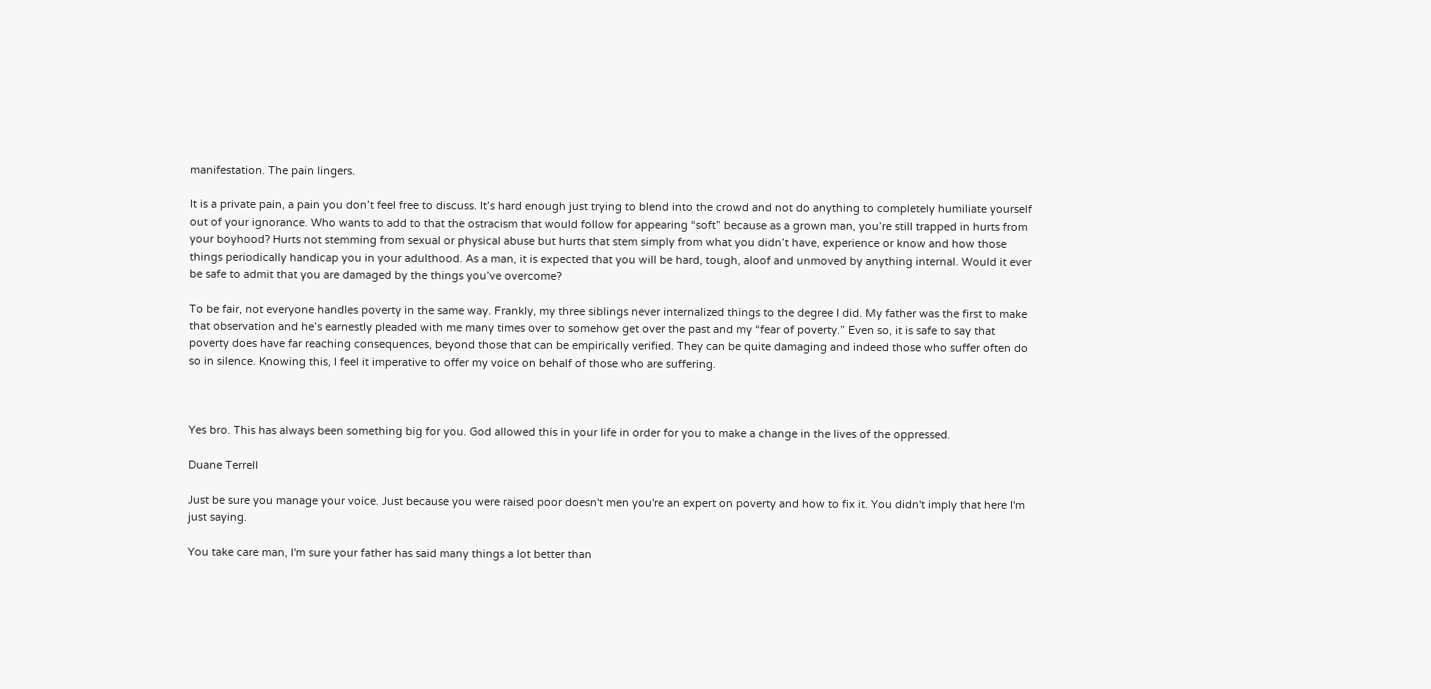manifestation. The pain lingers.

It is a private pain, a pain you don’t feel free to discuss. It’s hard enough just trying to blend into the crowd and not do anything to completely humiliate yourself out of your ignorance. Who wants to add to that the ostracism that would follow for appearing “soft” because as a grown man, you’re still trapped in hurts from your boyhood? Hurts not stemming from sexual or physical abuse but hurts that stem simply from what you didn’t have, experience or know and how those things periodically handicap you in your adulthood. As a man, it is expected that you will be hard, tough, aloof and unmoved by anything internal. Would it ever be safe to admit that you are damaged by the things you’ve overcome?

To be fair, not everyone handles poverty in the same way. Frankly, my three siblings never internalized things to the degree I did. My father was the first to make that observation and he’s earnestly pleaded with me many times over to somehow get over the past and my “fear of poverty.” Even so, it is safe to say that poverty does have far reaching consequences, beyond those that can be empirically verified. They can be quite damaging and indeed those who suffer often do so in silence. Knowing this, I feel it imperative to offer my voice on behalf of those who are suffering.



Yes bro. This has always been something big for you. God allowed this in your life in order for you to make a change in the lives of the oppressed.

Duane Terrell

Just be sure you manage your voice. Just because you were raised poor doesn't men you're an expert on poverty and how to fix it. You didn't imply that here I'm just saying.

You take care man, I'm sure your father has said many things a lot better than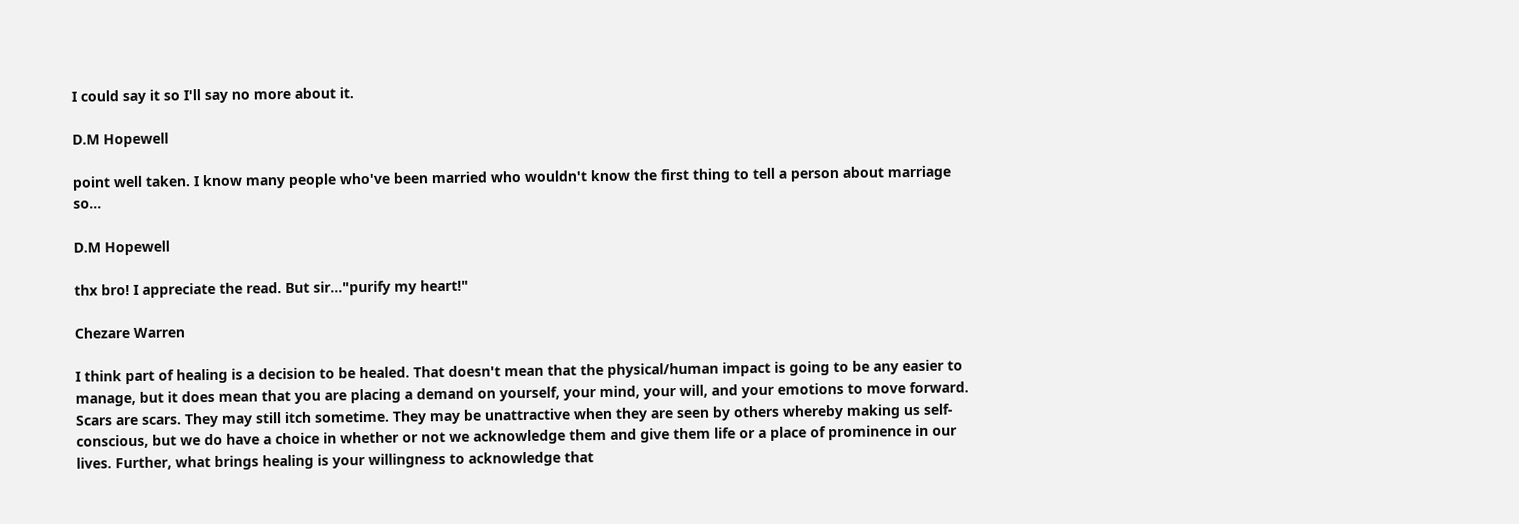I could say it so I'll say no more about it.

D.M Hopewell

point well taken. I know many people who've been married who wouldn't know the first thing to tell a person about marriage so…

D.M Hopewell

thx bro! I appreciate the read. But sir…"purify my heart!"

Chezare Warren

I think part of healing is a decision to be healed. That doesn't mean that the physical/human impact is going to be any easier to manage, but it does mean that you are placing a demand on yourself, your mind, your will, and your emotions to move forward. Scars are scars. They may still itch sometime. They may be unattractive when they are seen by others whereby making us self-conscious, but we do have a choice in whether or not we acknowledge them and give them life or a place of prominence in our lives. Further, what brings healing is your willingness to acknowledge that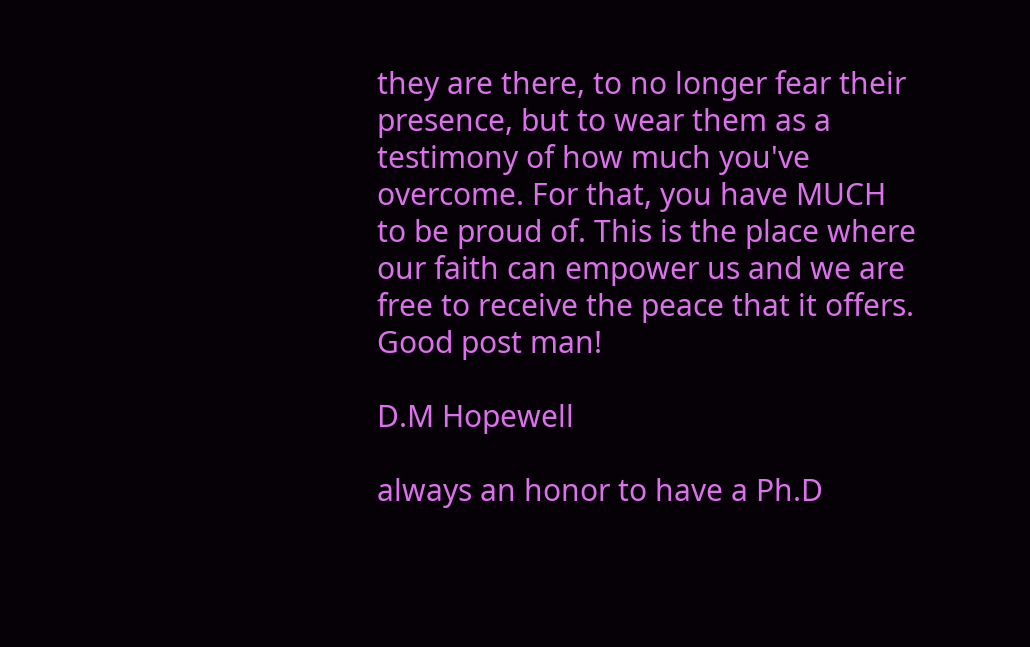they are there, to no longer fear their presence, but to wear them as a testimony of how much you've overcome. For that, you have MUCH to be proud of. This is the place where our faith can empower us and we are free to receive the peace that it offers. Good post man!

D.M Hopewell

always an honor to have a Ph.D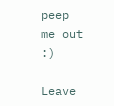peep me out :)

Leave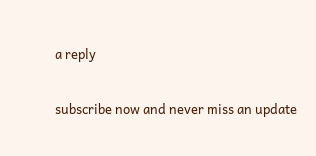a reply

subscribe now and never miss an update